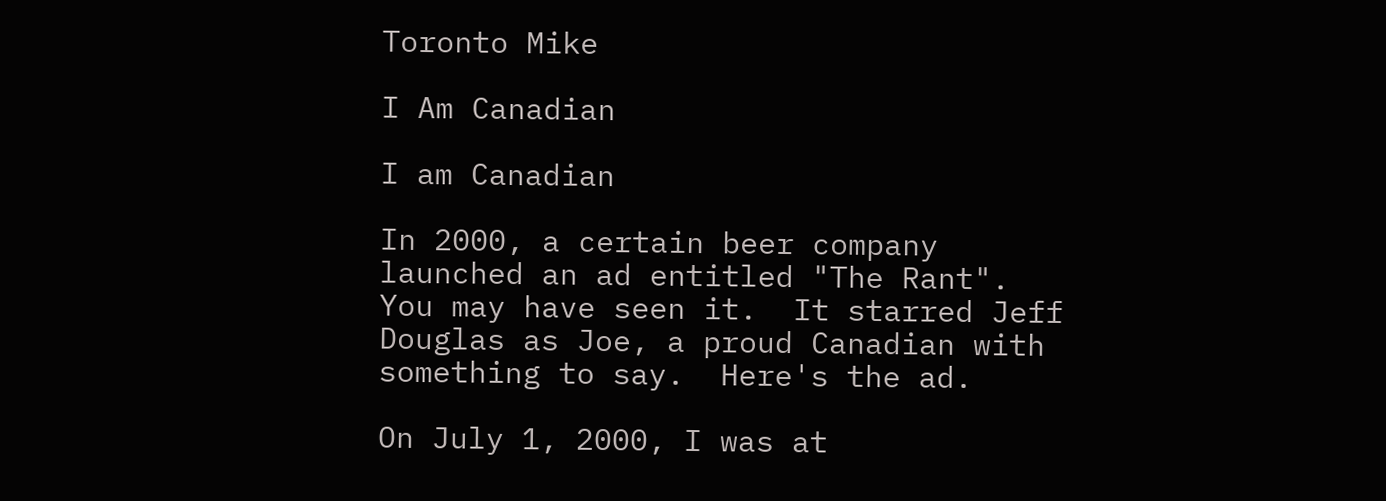Toronto Mike

I Am Canadian

I am Canadian

In 2000, a certain beer company launched an ad entitled "The Rant".  You may have seen it.  It starred Jeff Douglas as Joe, a proud Canadian with something to say.  Here's the ad.

On July 1, 2000, I was at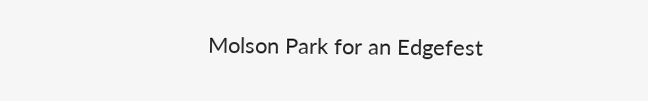Molson Park for an Edgefest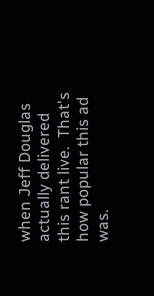when Jeff Douglas actually delivered this rant live.  That's how popular this ad was.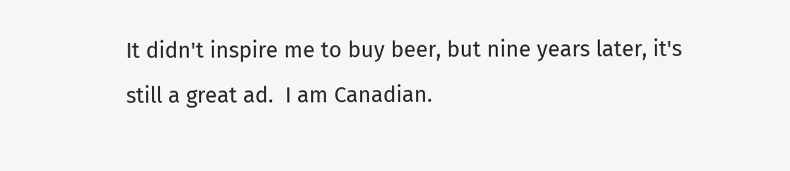It didn't inspire me to buy beer, but nine years later, it's still a great ad.  I am Canadian.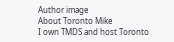Author image
About Toronto Mike
I own TMDS and host Toronto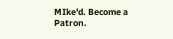MIke'd. Become a Patron.